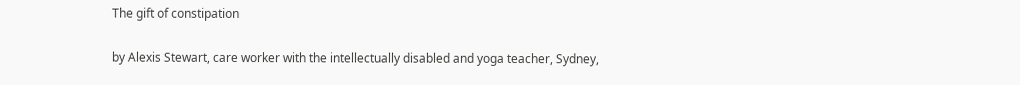The gift of constipation

by Alexis Stewart, care worker with the intellectually disabled and yoga teacher, Sydney,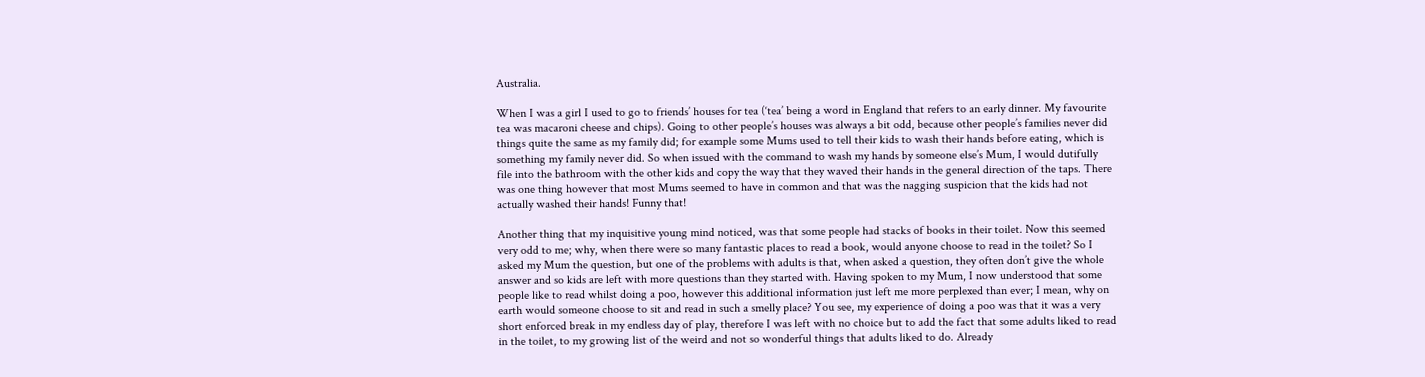Australia.

When I was a girl I used to go to friends’ houses for tea (‘tea’ being a word in England that refers to an early dinner. My favourite tea was macaroni cheese and chips). Going to other people’s houses was always a bit odd, because other people’s families never did things quite the same as my family did; for example some Mums used to tell their kids to wash their hands before eating, which is something my family never did. So when issued with the command to wash my hands by someone else’s Mum, I would dutifully file into the bathroom with the other kids and copy the way that they waved their hands in the general direction of the taps. There was one thing however that most Mums seemed to have in common and that was the nagging suspicion that the kids had not actually washed their hands! Funny that!

Another thing that my inquisitive young mind noticed, was that some people had stacks of books in their toilet. Now this seemed very odd to me; why, when there were so many fantastic places to read a book, would anyone choose to read in the toilet? So I asked my Mum the question, but one of the problems with adults is that, when asked a question, they often don’t give the whole answer and so kids are left with more questions than they started with. Having spoken to my Mum, I now understood that some people like to read whilst doing a poo, however this additional information just left me more perplexed than ever; I mean, why on earth would someone choose to sit and read in such a smelly place? You see, my experience of doing a poo was that it was a very short enforced break in my endless day of play, therefore I was left with no choice but to add the fact that some adults liked to read in the toilet, to my growing list of the weird and not so wonderful things that adults liked to do. Already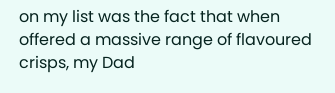on my list was the fact that when offered a massive range of flavoured crisps, my Dad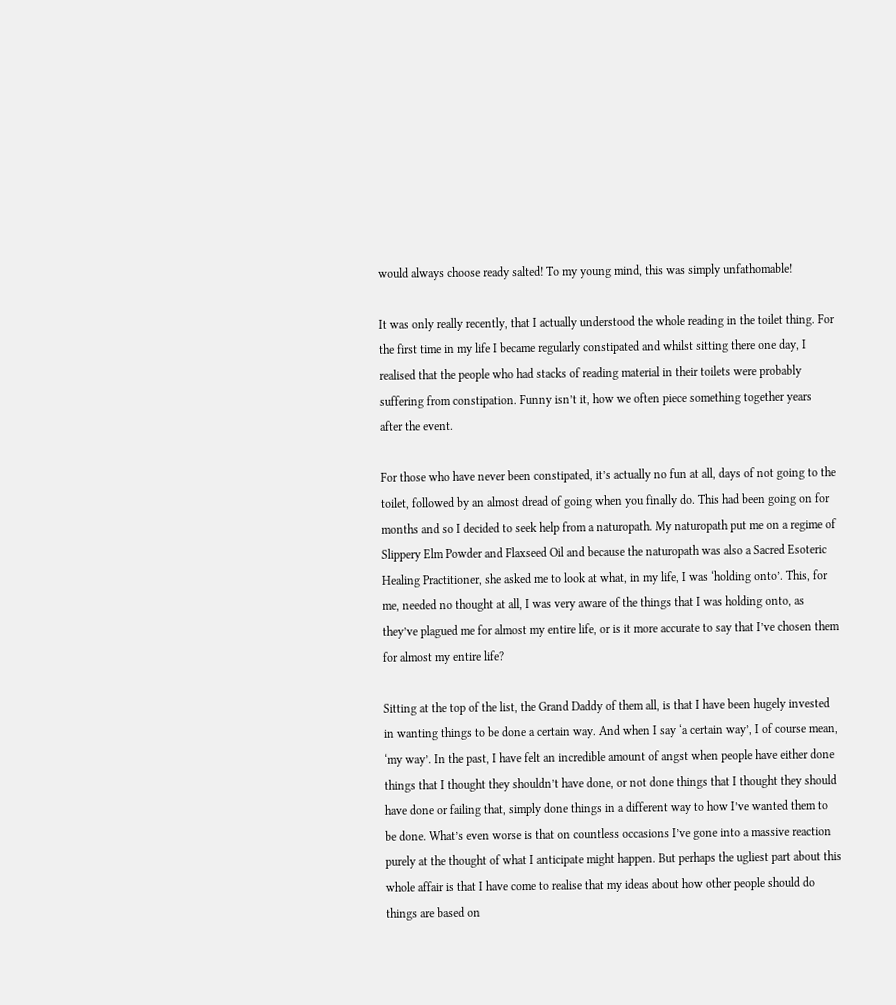would always choose ready salted! To my young mind, this was simply unfathomable!

It was only really recently, that I actually understood the whole reading in the toilet thing. For the first time in my life I became regularly constipated and whilst sitting there one day, I realised that the people who had stacks of reading material in their toilets were probably suffering from constipation. Funny isn’t it, how we often piece something together years after the event.

For those who have never been constipated, it’s actually no fun at all, days of not going to the toilet, followed by an almost dread of going when you finally do. This had been going on for months and so I decided to seek help from a naturopath. My naturopath put me on a regime of Slippery Elm Powder and Flaxseed Oil and because the naturopath was also a Sacred Esoteric Healing Practitioner, she asked me to look at what, in my life, I was ‘holding onto’. This, for me, needed no thought at all, I was very aware of the things that I was holding onto, as they’ve plagued me for almost my entire life, or is it more accurate to say that I’ve chosen them for almost my entire life?

Sitting at the top of the list, the Grand Daddy of them all, is that I have been hugely invested in wanting things to be done a certain way. And when I say ‘a certain way’, I of course mean, ‘my way’. In the past, I have felt an incredible amount of angst when people have either done things that I thought they shouldn’t have done, or not done things that I thought they should have done or failing that, simply done things in a different way to how I’ve wanted them to be done. What’s even worse is that on countless occasions I’ve gone into a massive reaction purely at the thought of what I anticipate might happen. But perhaps the ugliest part about this whole affair is that I have come to realise that my ideas about how other people should do things are based on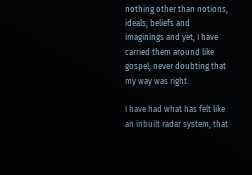nothing other than notions, ideals, beliefs and imaginings and yet, I have carried them around like gospel, never doubting that my way was right.

I have had what has felt like an inbuilt radar system, that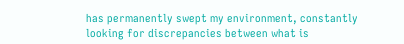has permanently swept my environment, constantly looking for discrepancies between what is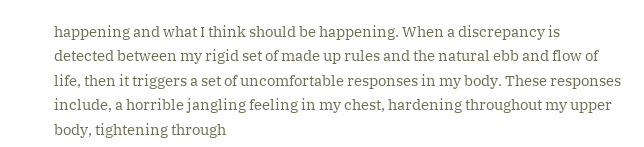happening and what I think should be happening. When a discrepancy is detected between my rigid set of made up rules and the natural ebb and flow of life, then it triggers a set of uncomfortable responses in my body. These responses include, a horrible jangling feeling in my chest, hardening throughout my upper body, tightening through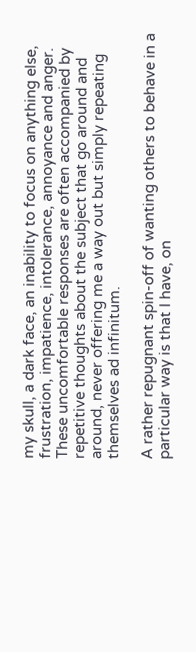my skull, a dark face, an inability to focus on anything else, frustration, impatience, intolerance, annoyance and anger. These uncomfortable responses are often accompanied by repetitive thoughts about the subject that go around and around, never offering me a way out but simply repeating themselves ad infinitum.

A rather repugnant spin-off of wanting others to behave in a particular way is that I have, on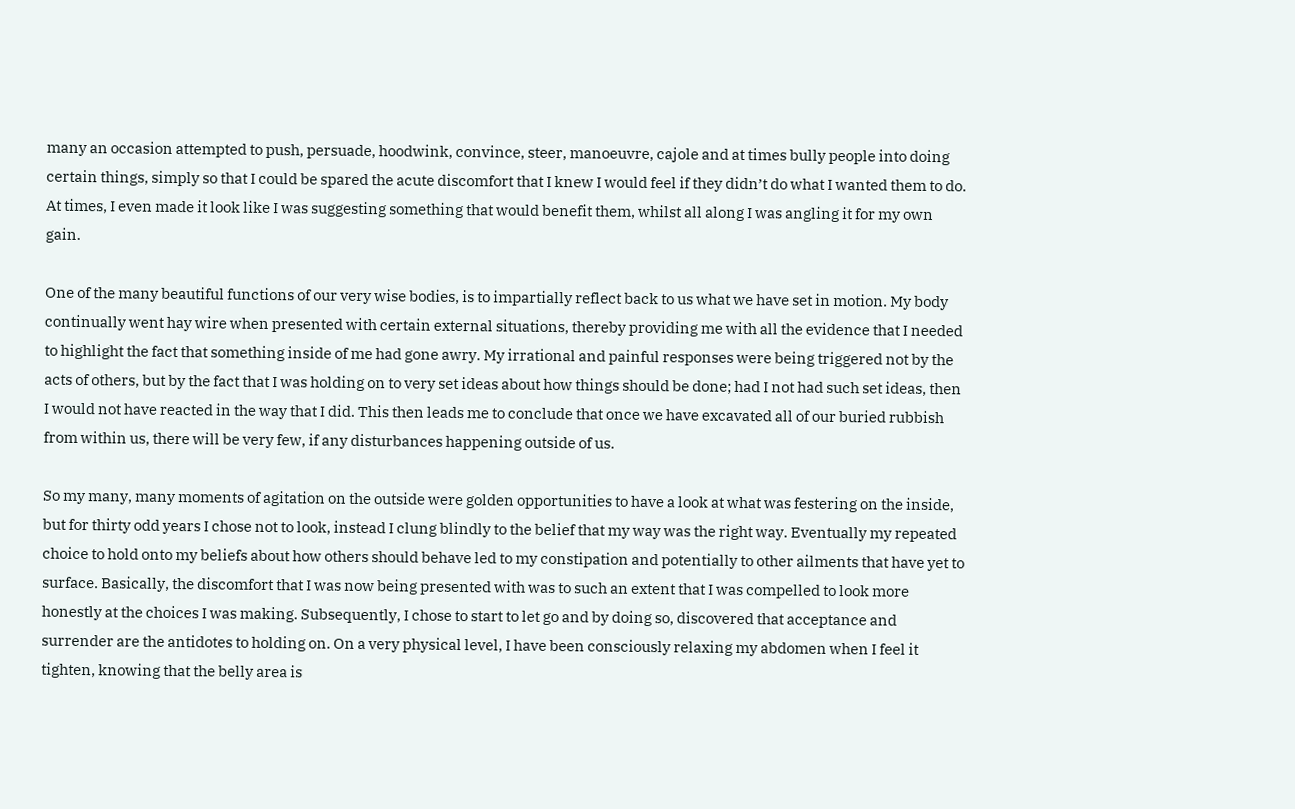many an occasion attempted to push, persuade, hoodwink, convince, steer, manoeuvre, cajole and at times bully people into doing certain things, simply so that I could be spared the acute discomfort that I knew I would feel if they didn’t do what I wanted them to do. At times, I even made it look like I was suggesting something that would benefit them, whilst all along I was angling it for my own gain.

One of the many beautiful functions of our very wise bodies, is to impartially reflect back to us what we have set in motion. My body continually went hay wire when presented with certain external situations, thereby providing me with all the evidence that I needed to highlight the fact that something inside of me had gone awry. My irrational and painful responses were being triggered not by the acts of others, but by the fact that I was holding on to very set ideas about how things should be done; had I not had such set ideas, then I would not have reacted in the way that I did. This then leads me to conclude that once we have excavated all of our buried rubbish from within us, there will be very few, if any disturbances happening outside of us.

So my many, many moments of agitation on the outside were golden opportunities to have a look at what was festering on the inside, but for thirty odd years I chose not to look, instead I clung blindly to the belief that my way was the right way. Eventually my repeated choice to hold onto my beliefs about how others should behave led to my constipation and potentially to other ailments that have yet to surface. Basically, the discomfort that I was now being presented with was to such an extent that I was compelled to look more honestly at the choices I was making. Subsequently, I chose to start to let go and by doing so, discovered that acceptance and surrender are the antidotes to holding on. On a very physical level, I have been consciously relaxing my abdomen when I feel it tighten, knowing that the belly area is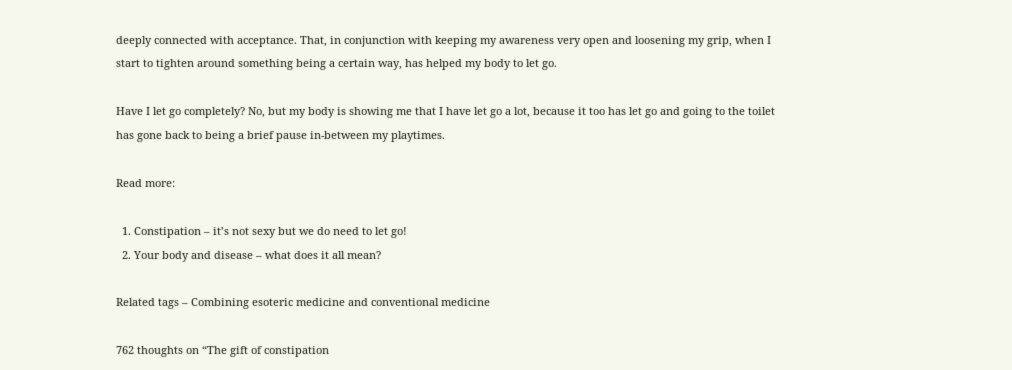deeply connected with acceptance. That, in conjunction with keeping my awareness very open and loosening my grip, when I start to tighten around something being a certain way, has helped my body to let go.

Have I let go completely? No, but my body is showing me that I have let go a lot, because it too has let go and going to the toilet has gone back to being a brief pause in-between my playtimes.

Read more:

  1. Constipation – it’s not sexy but we do need to let go!
  2. Your body and disease – what does it all mean?

Related tags – Combining esoteric medicine and conventional medicine

762 thoughts on “The gift of constipation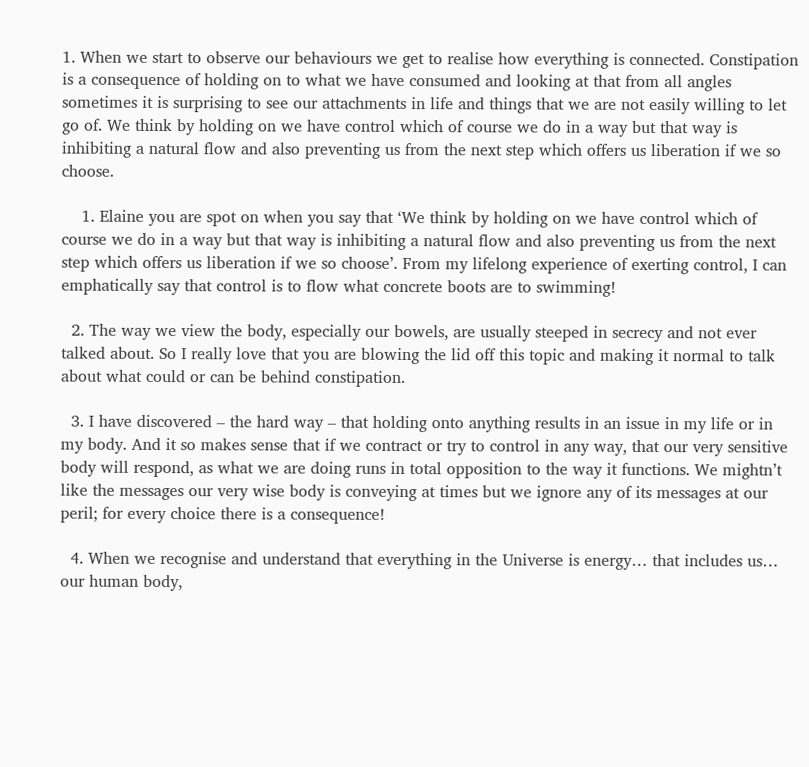1. When we start to observe our behaviours we get to realise how everything is connected. Constipation is a consequence of holding on to what we have consumed and looking at that from all angles sometimes it is surprising to see our attachments in life and things that we are not easily willing to let go of. We think by holding on we have control which of course we do in a way but that way is inhibiting a natural flow and also preventing us from the next step which offers us liberation if we so choose.

    1. Elaine you are spot on when you say that ‘We think by holding on we have control which of course we do in a way but that way is inhibiting a natural flow and also preventing us from the next step which offers us liberation if we so choose’. From my lifelong experience of exerting control, I can emphatically say that control is to flow what concrete boots are to swimming!

  2. The way we view the body, especially our bowels, are usually steeped in secrecy and not ever talked about. So I really love that you are blowing the lid off this topic and making it normal to talk about what could or can be behind constipation.

  3. I have discovered – the hard way – that holding onto anything results in an issue in my life or in my body. And it so makes sense that if we contract or try to control in any way, that our very sensitive body will respond, as what we are doing runs in total opposition to the way it functions. We mightn’t like the messages our very wise body is conveying at times but we ignore any of its messages at our peril; for every choice there is a consequence!

  4. When we recognise and understand that everything in the Universe is energy… that includes us… our human body,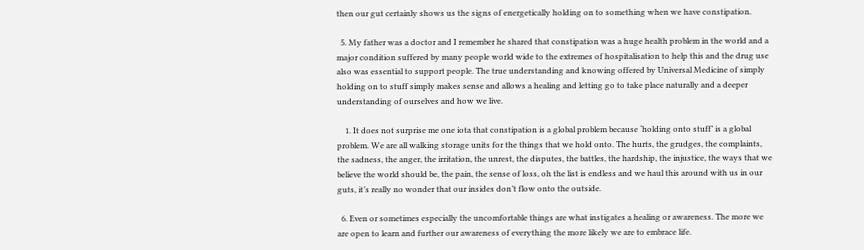then our gut certainly shows us the signs of energetically holding on to something when we have constipation.

  5. My father was a doctor and I remember he shared that constipation was a huge health problem in the world and a major condition suffered by many people world wide to the extremes of hospitalisation to help this and the drug use also was essential to support people. The true understanding and knowing offered by Universal Medicine of simply holding on to stuff simply makes sense and allows a healing and letting go to take place naturally and a deeper understanding of ourselves and how we live.

    1. It does not surprise me one iota that constipation is a global problem because ‘holding onto stuff’ is a global problem. We are all walking storage units for the things that we hold onto. The hurts, the grudges, the complaints, the sadness, the anger, the irritation, the unrest, the disputes, the battles, the hardship, the injustice, the ways that we believe the world should be, the pain, the sense of loss, oh the list is endless and we haul this around with us in our guts, it’s really no wonder that our insides don’t flow onto the outside.

  6. Even or sometimes especially the uncomfortable things are what instigates a healing or awareness. The more we are open to learn and further our awareness of everything the more likely we are to embrace life.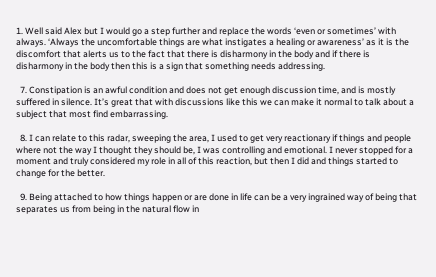1. Well said Alex but I would go a step further and replace the words ‘even or sometimes’ with always. ‘Always the uncomfortable things are what instigates a healing or awareness’ as it is the discomfort that alerts us to the fact that there is disharmony in the body and if there is disharmony in the body then this is a sign that something needs addressing.

  7. Constipation is an awful condition and does not get enough discussion time, and is mostly suffered in silence. It’s great that with discussions like this we can make it normal to talk about a subject that most find embarrassing.

  8. I can relate to this radar, sweeping the area, I used to get very reactionary if things and people where not the way I thought they should be, I was controlling and emotional. I never stopped for a moment and truly considered my role in all of this reaction, but then I did and things started to change for the better.

  9. Being attached to how things happen or are done in life can be a very ingrained way of being that separates us from being in the natural flow in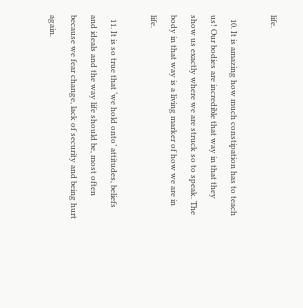life.

  10. It is amazing how much constipation has to teach us! Our bodies are incredible that way in that they show us exactly where we are struck so to speak. The body in that way is a living marker of how we are in life.

  11. It is so true that ‘we hold onto’ attitudes, beliefs and ideals and the way life should be, most often because we fear change, lack of security and being hurt again.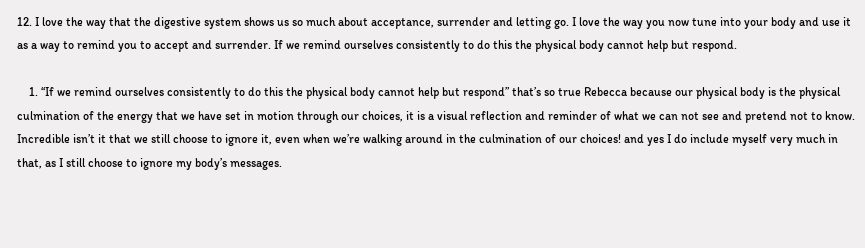12. I love the way that the digestive system shows us so much about acceptance, surrender and letting go. I love the way you now tune into your body and use it as a way to remind you to accept and surrender. If we remind ourselves consistently to do this the physical body cannot help but respond.

    1. “If we remind ourselves consistently to do this the physical body cannot help but respond” that’s so true Rebecca because our physical body is the physical culmination of the energy that we have set in motion through our choices, it is a visual reflection and reminder of what we can not see and pretend not to know. Incredible isn’t it that we still choose to ignore it, even when we’re walking around in the culmination of our choices! and yes I do include myself very much in that, as I still choose to ignore my body’s messages.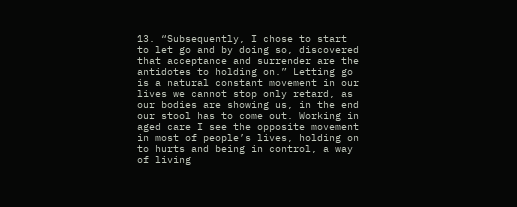13. “Subsequently, I chose to start to let go and by doing so, discovered that acceptance and surrender are the antidotes to holding on.” Letting go is a natural constant movement in our lives we cannot stop only retard, as our bodies are showing us, in the end our stool has to come out. Working in aged care I see the opposite movement in most of people’s lives, holding on to hurts and being in control, a way of living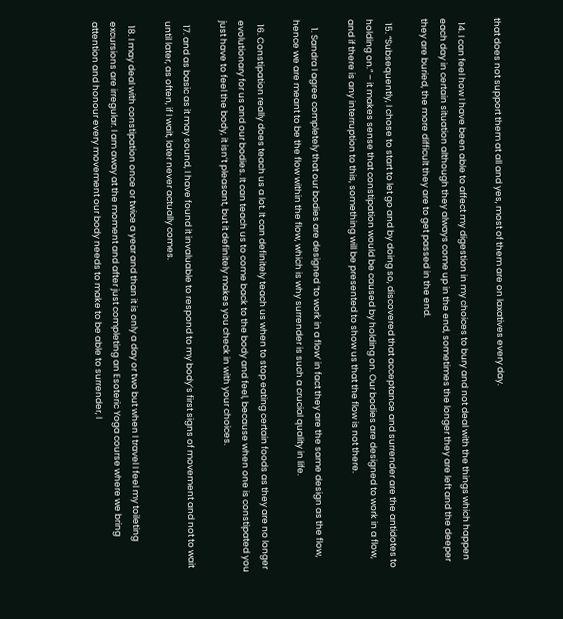that does not support them at all and yes, most of them are on laxatives every day.

  14. I can feel how I have been able to affect my digestion in my choices to bury and not deal with the things which happen each day in certain situation although they always come up in the end, sometimes the longer they are left and the deeper they are buried, the more difficult they are to get passed in the end.

  15. “Subsequently, I chose to start to let go and by doing so, discovered that acceptance and surrender are the antidotes to holding on.” – it makes sense that constipation would be caused by holding on. Our bodies are designed to work in a flow, and if there is any interruption to this, something will be presented to show us that the flow is not there.

    1. Sandra I agree completely that our bodies are designed ‘to work in a flow’ in fact they are the same design as the flow, hence we are meant to be the flow within the flow, which is why surrender is such a crucial quality in life.

  16. Constipation really does teach us a lot. It can definitely teach us when to stop eating certain foods as they are no longer evolutionary for us and our bodies. It can teach us to come back to the body and feel, because when one is constipated you just have to feel the body, it isn’t pleasant, but it definitely makes you check in with your choices.

  17. and as basic as it may sound, I have found it invaluable to respond to my body’s first signs of movement and not to wait until later, as often, if I wait, later never actually comes.

  18. I may deal with constipation once or twice a year and than it is only a day or two but when I travel I feel my toileting excursions are irregular. I am away at the moment and after just completing an Esoteric Yoga course where we bring attention and honour every movement our body needs to make to be able to surrender, I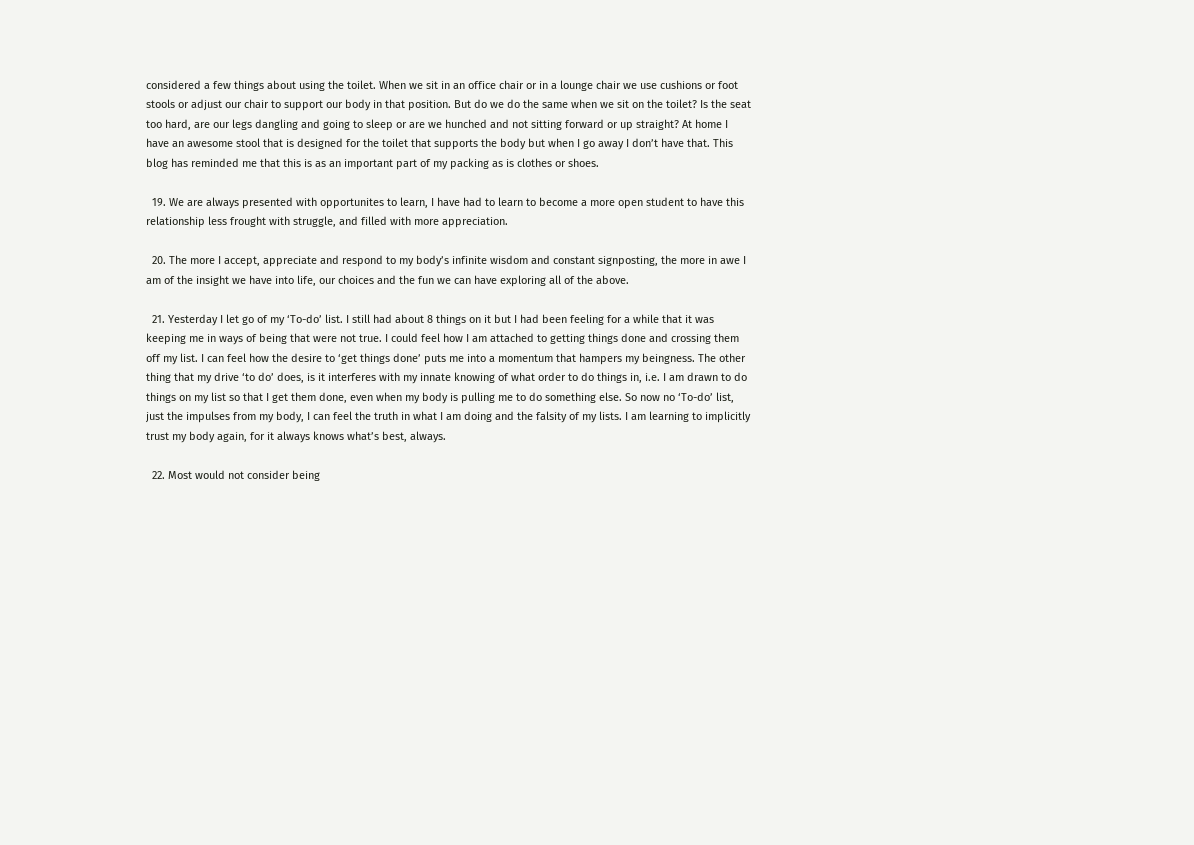considered a few things about using the toilet. When we sit in an office chair or in a lounge chair we use cushions or foot stools or adjust our chair to support our body in that position. But do we do the same when we sit on the toilet? Is the seat too hard, are our legs dangling and going to sleep or are we hunched and not sitting forward or up straight? At home I have an awesome stool that is designed for the toilet that supports the body but when I go away I don’t have that. This blog has reminded me that this is as an important part of my packing as is clothes or shoes.

  19. We are always presented with opportunites to learn, I have had to learn to become a more open student to have this relationship less frought with struggle, and filled with more appreciation.

  20. The more I accept, appreciate and respond to my body’s infinite wisdom and constant signposting, the more in awe I am of the insight we have into life, our choices and the fun we can have exploring all of the above.

  21. Yesterday I let go of my ‘To-do’ list. I still had about 8 things on it but I had been feeling for a while that it was keeping me in ways of being that were not true. I could feel how I am attached to getting things done and crossing them off my list. I can feel how the desire to ‘get things done’ puts me into a momentum that hampers my beingness. The other thing that my drive ‘to do’ does, is it interferes with my innate knowing of what order to do things in, i.e. I am drawn to do things on my list so that I get them done, even when my body is pulling me to do something else. So now no ‘To-do’ list, just the impulses from my body, I can feel the truth in what I am doing and the falsity of my lists. I am learning to implicitly trust my body again, for it always knows what’s best, always.

  22. Most would not consider being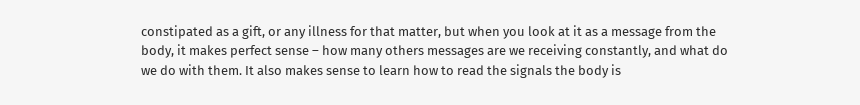constipated as a gift, or any illness for that matter, but when you look at it as a message from the body, it makes perfect sense – how many others messages are we receiving constantly, and what do we do with them. It also makes sense to learn how to read the signals the body is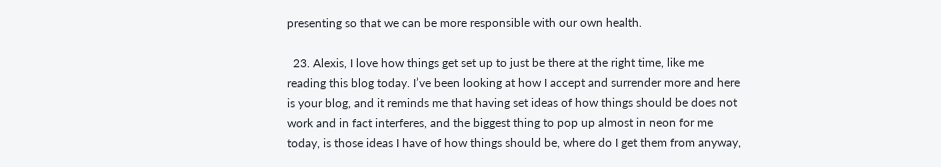presenting so that we can be more responsible with our own health.

  23. Alexis, I love how things get set up to just be there at the right time, like me reading this blog today. I’ve been looking at how I accept and surrender more and here is your blog, and it reminds me that having set ideas of how things should be does not work and in fact interferes, and the biggest thing to pop up almost in neon for me today, is those ideas I have of how things should be, where do I get them from anyway,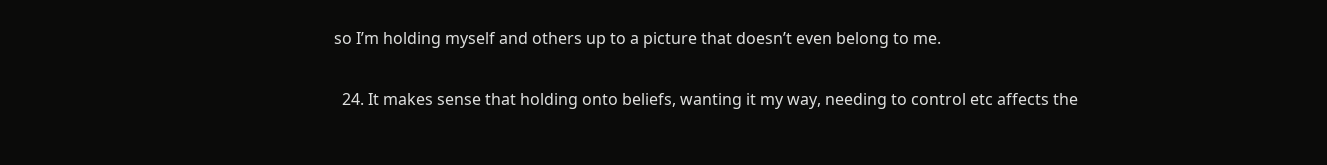so I’m holding myself and others up to a picture that doesn’t even belong to me.

  24. It makes sense that holding onto beliefs, wanting it my way, needing to control etc affects the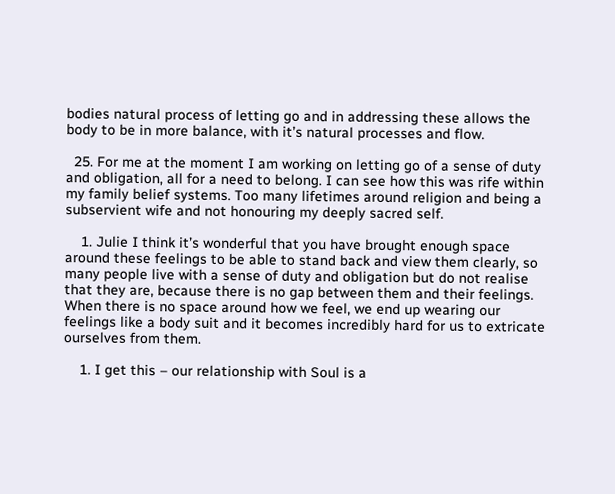bodies natural process of letting go and in addressing these allows the body to be in more balance, with it’s natural processes and flow.

  25. For me at the moment I am working on letting go of a sense of duty and obligation, all for a need to belong. I can see how this was rife within my family belief systems. Too many lifetimes around religion and being a subservient wife and not honouring my deeply sacred self.

    1. Julie I think it’s wonderful that you have brought enough space around these feelings to be able to stand back and view them clearly, so many people live with a sense of duty and obligation but do not realise that they are, because there is no gap between them and their feelings. When there is no space around how we feel, we end up wearing our feelings like a body suit and it becomes incredibly hard for us to extricate ourselves from them.

    1. I get this – our relationship with Soul is a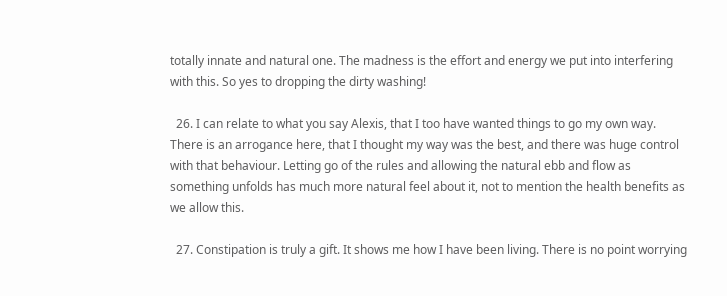totally innate and natural one. The madness is the effort and energy we put into interfering with this. So yes to dropping the dirty washing!

  26. I can relate to what you say Alexis, that I too have wanted things to go my own way. There is an arrogance here, that I thought my way was the best, and there was huge control with that behaviour. Letting go of the rules and allowing the natural ebb and flow as something unfolds has much more natural feel about it, not to mention the health benefits as we allow this.

  27. Constipation is truly a gift. It shows me how I have been living. There is no point worrying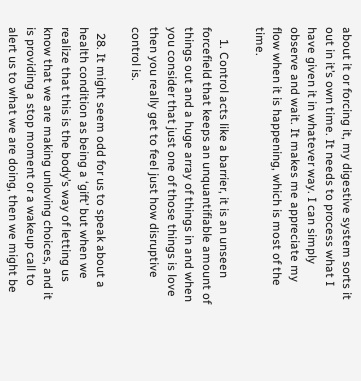about it or forcing it, my digestive system sorts it out in it’s own time. It needs to process what I have given it in whatever way. I can simply observe and wait. It makes me appreciate my flow when it is happening, which is most of the time.

    1. Control acts like a barrier, it is an unseen forcefield that keeps an unquantifiable amount of things out and a huge array of things in and when you consider that just one of those things is love then you really get to feel just how disruptive control is.

  28. It might seem odd for us to speak about a health condition as being a ‘gift’ but when we realize that this is the body’s way of letting us know that we are making unloving choices, and it is providing a stop moment or a wakeup call to alert us to what we are doing, then we might be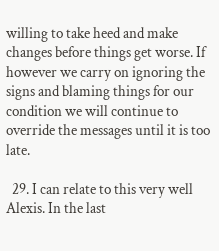willing to take heed and make changes before things get worse. If however we carry on ignoring the signs and blaming things for our condition we will continue to override the messages until it is too late.

  29. I can relate to this very well Alexis. In the last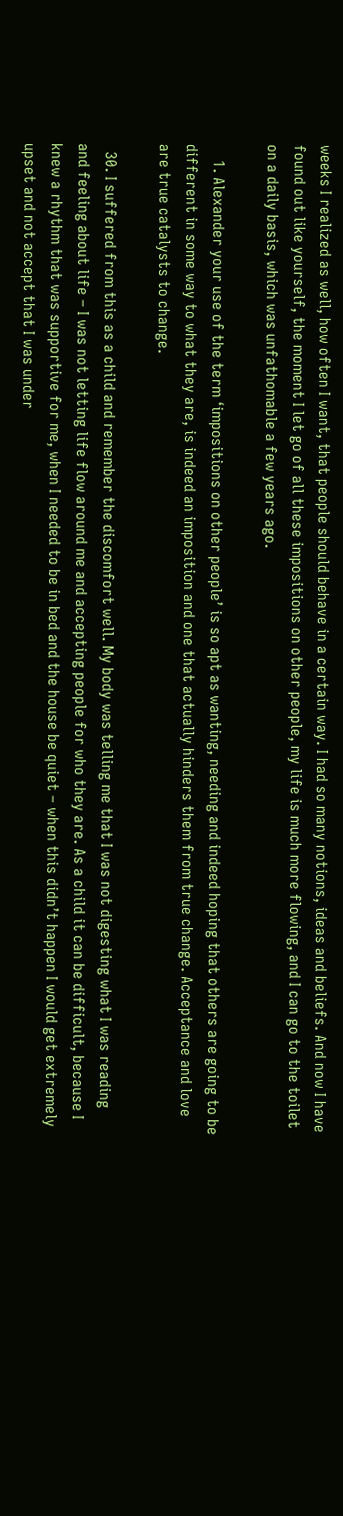weeks I realized as well, how often I want, that people should behave in a certain way. I had so many notions, ideas and beliefs. And now I have found out like yourself, the moment I let go of all these impositions on other people, my life is much more flowing, and I can go to the toilet on a daily basis, which was unfathomable a few years ago.

    1. Alexander your use of the term ‘impositions on other people’ is so apt as wanting, needing and indeed hoping that others are going to be different in some way to what they are, is indeed an imposition and one that actually hinders them from true change. Acceptance and love are true catalysts to change.

  30. I suffered from this as a child and remember the discomfort well. My body was telling me that I was not digesting what I was reading and feeling about life – I was not letting life flow around me and accepting people for who they are. As a child it can be difficult, because I knew a rhythm that was supportive for me, when I needed to be in bed and the house be quiet – when this didn’t happen I would get extremely upset and not accept that I was under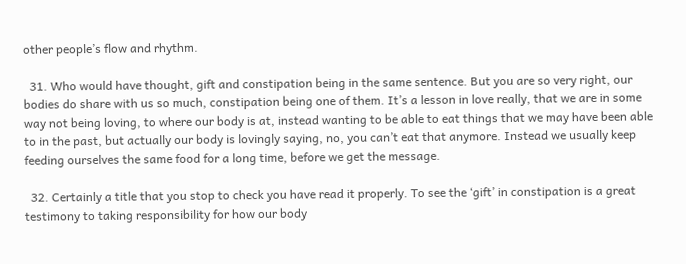other people’s flow and rhythm.

  31. Who would have thought, gift and constipation being in the same sentence. But you are so very right, our bodies do share with us so much, constipation being one of them. It’s a lesson in love really, that we are in some way not being loving, to where our body is at, instead wanting to be able to eat things that we may have been able to in the past, but actually our body is lovingly saying, no, you can’t eat that anymore. Instead we usually keep feeding ourselves the same food for a long time, before we get the message.

  32. Certainly a title that you stop to check you have read it properly. To see the ‘gift’ in constipation is a great testimony to taking responsibility for how our body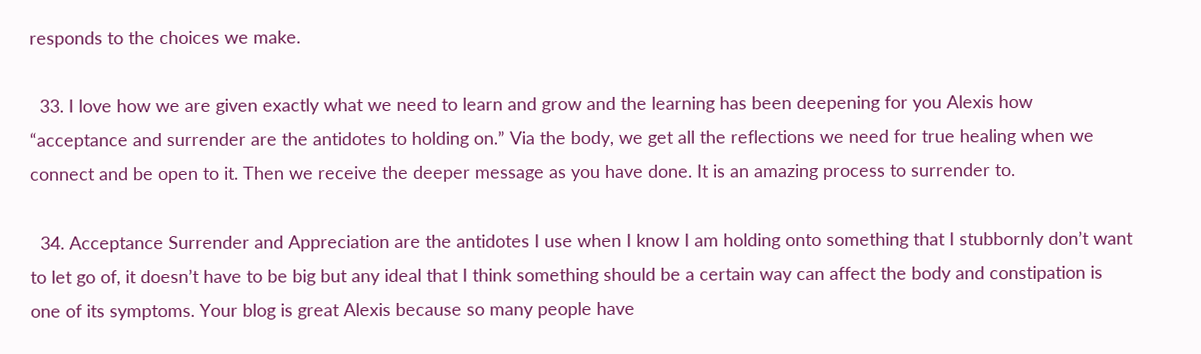responds to the choices we make.

  33. I love how we are given exactly what we need to learn and grow and the learning has been deepening for you Alexis how “acceptance and surrender are the antidotes to holding on.” Via the body, we get all the reflections we need for true healing when we connect and be open to it. Then we receive the deeper message as you have done. It is an amazing process to surrender to.

  34. Acceptance Surrender and Appreciation are the antidotes I use when I know I am holding onto something that I stubbornly don’t want to let go of, it doesn’t have to be big but any ideal that I think something should be a certain way can affect the body and constipation is one of its symptoms. Your blog is great Alexis because so many people have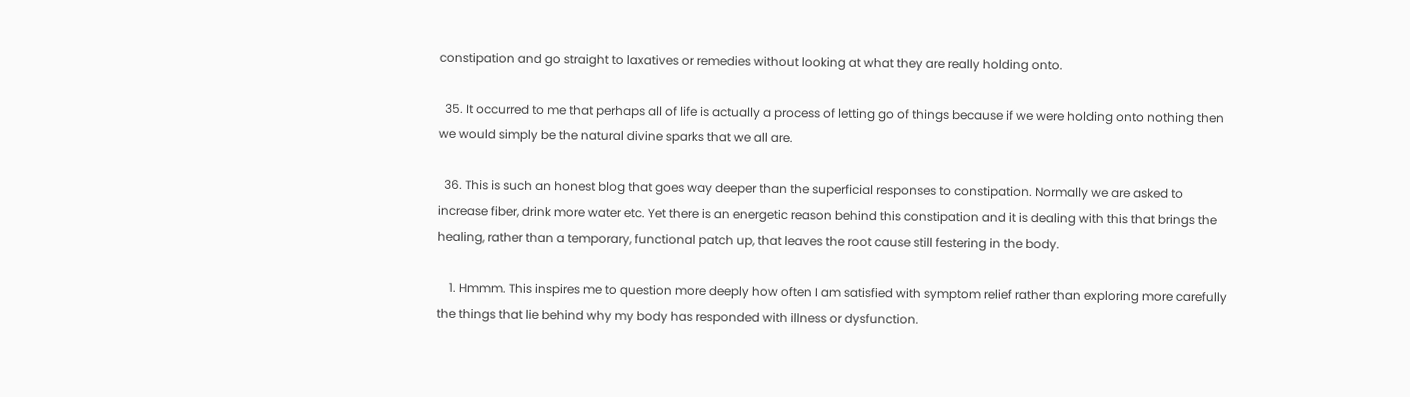constipation and go straight to laxatives or remedies without looking at what they are really holding onto.

  35. It occurred to me that perhaps all of life is actually a process of letting go of things because if we were holding onto nothing then we would simply be the natural divine sparks that we all are.

  36. This is such an honest blog that goes way deeper than the superficial responses to constipation. Normally we are asked to increase fiber, drink more water etc. Yet there is an energetic reason behind this constipation and it is dealing with this that brings the healing, rather than a temporary, functional patch up, that leaves the root cause still festering in the body.

    1. Hmmm. This inspires me to question more deeply how often I am satisfied with symptom relief rather than exploring more carefully the things that lie behind why my body has responded with illness or dysfunction.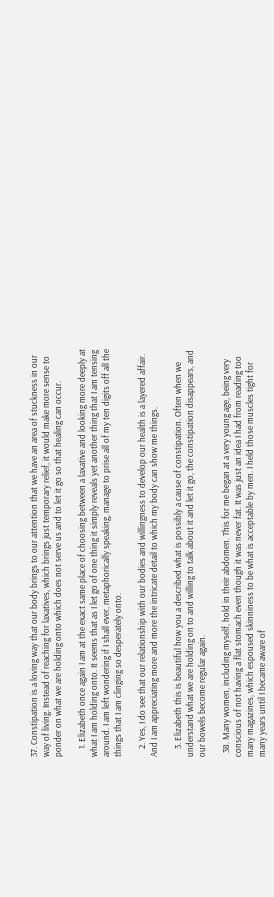37. Constipation is a loving way that our body brings to our attention that we have an area of stuckness in our way of living. Instead of reaching for laxatives, which brings just temporary relief, it would make more sense to ponder on what we are holding onto which does not serve us and to let it go so that healing can occur.

    1. Elizabeth once again I am at the exact same place of choosing between a laxative and looking more deeply at what I am holding onto. It seems that as I let go of one thing it simply reveals yet another thing that I am tensing around. I am left wondering if I shall ever, metaphorically speaking, manage to prise all of my ten digits off all the things that I am clinging so desperately onto.

    2. Yes, I do see that our relationship with our bodies and willingness to develop our health is a layered affair. And I am appreciating more and more the intricate detail to which my body can show me things.

    3. Elizabeth this is beautiful how you a described what is possibly a cause of constipation. Often when we understand what we are holding on to and willing to talk about it and let it go, the constipation disappears, and our bowels become regular again.

  38. Many women, including myself, hold in their abdomen. This for me began at a very young age, being very conscious of not having a flat stomach even though it was never fat. It was just an idea I had from reading too many magazines, which espoused skinniness to be what is acceptable by men. I held those muscles tight for many years until I became aware of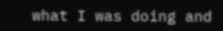what I was doing and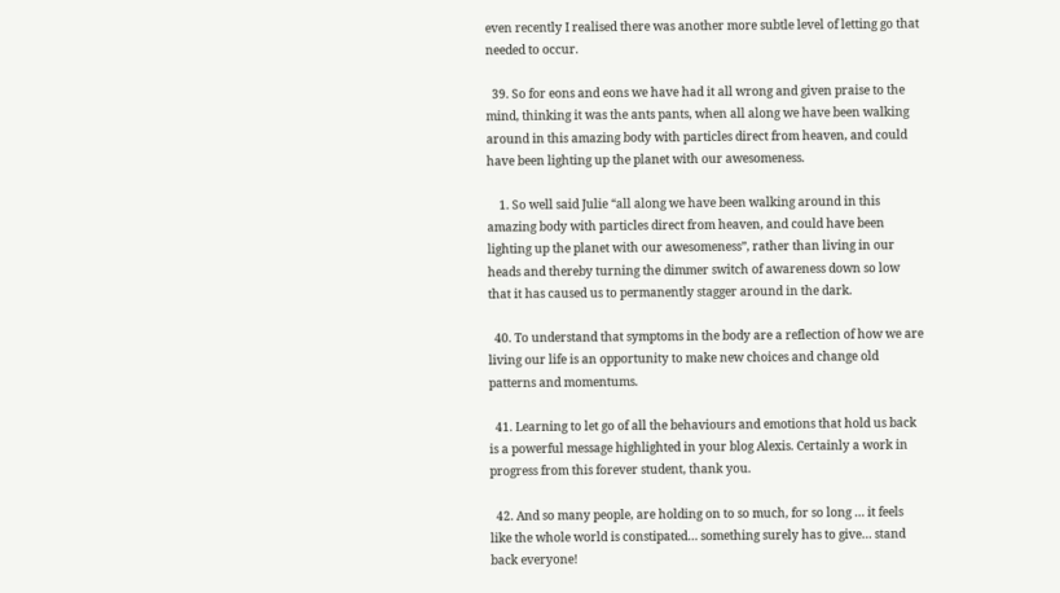even recently I realised there was another more subtle level of letting go that needed to occur.

  39. So for eons and eons we have had it all wrong and given praise to the mind, thinking it was the ants pants, when all along we have been walking around in this amazing body with particles direct from heaven, and could have been lighting up the planet with our awesomeness.

    1. So well said Julie “all along we have been walking around in this amazing body with particles direct from heaven, and could have been lighting up the planet with our awesomeness”, rather than living in our heads and thereby turning the dimmer switch of awareness down so low that it has caused us to permanently stagger around in the dark.

  40. To understand that symptoms in the body are a reflection of how we are living our life is an opportunity to make new choices and change old patterns and momentums.

  41. Learning to let go of all the behaviours and emotions that hold us back is a powerful message highlighted in your blog Alexis. Certainly a work in progress from this forever student, thank you.

  42. And so many people, are holding on to so much, for so long … it feels like the whole world is constipated… something surely has to give… stand back everyone!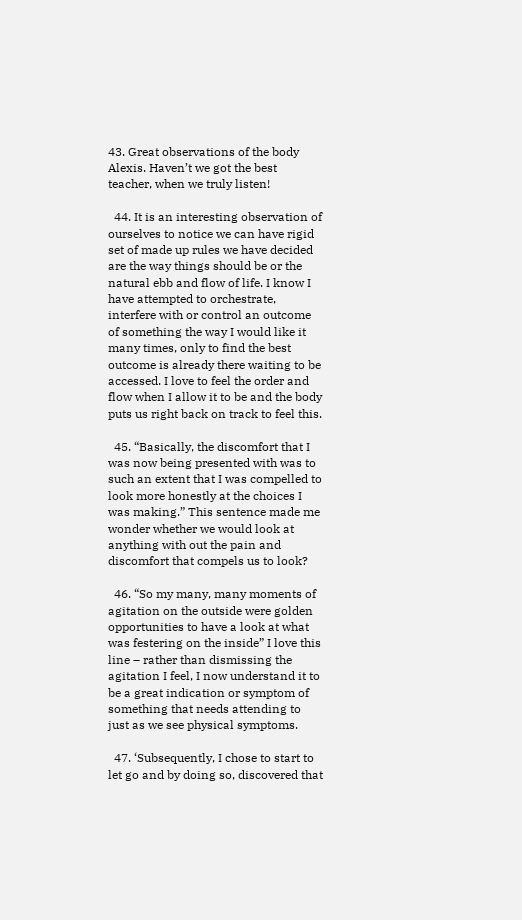43. Great observations of the body Alexis. Haven’t we got the best teacher, when we truly listen!

  44. It is an interesting observation of ourselves to notice we can have rigid set of made up rules we have decided are the way things should be or the natural ebb and flow of life. I know I have attempted to orchestrate, interfere with or control an outcome of something the way I would like it many times, only to find the best outcome is already there waiting to be accessed. I love to feel the order and flow when I allow it to be and the body puts us right back on track to feel this.

  45. “Basically, the discomfort that I was now being presented with was to such an extent that I was compelled to look more honestly at the choices I was making.” This sentence made me wonder whether we would look at anything with out the pain and discomfort that compels us to look?

  46. “So my many, many moments of agitation on the outside were golden opportunities to have a look at what was festering on the inside” I love this line – rather than dismissing the agitation I feel, I now understand it to be a great indication or symptom of something that needs attending to just as we see physical symptoms.

  47. ‘Subsequently, I chose to start to let go and by doing so, discovered that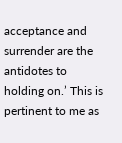acceptance and surrender are the antidotes to holding on.’ This is pertinent to me as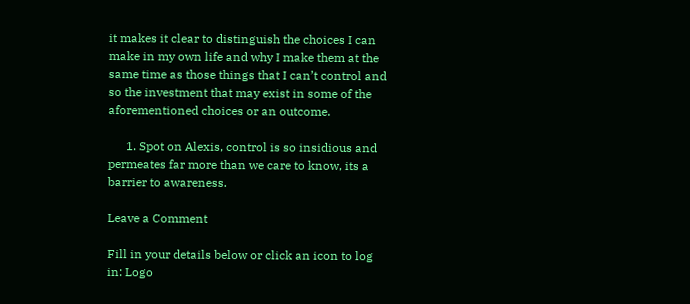it makes it clear to distinguish the choices I can make in my own life and why I make them at the same time as those things that I can’t control and so the investment that may exist in some of the aforementioned choices or an outcome.

      1. Spot on Alexis, control is so insidious and permeates far more than we care to know, its a barrier to awareness.

Leave a Comment

Fill in your details below or click an icon to log in: Logo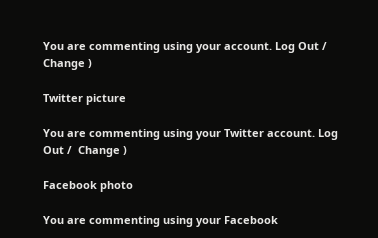You are commenting using your account. Log Out /  Change )

Twitter picture

You are commenting using your Twitter account. Log Out /  Change )

Facebook photo

You are commenting using your Facebook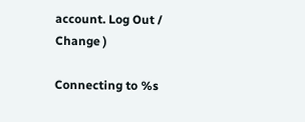account. Log Out /  Change )

Connecting to %s